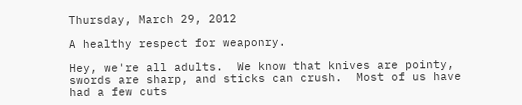Thursday, March 29, 2012

A healthy respect for weaponry.

Hey, we're all adults.  We know that knives are pointy, swords are sharp, and sticks can crush.  Most of us have had a few cuts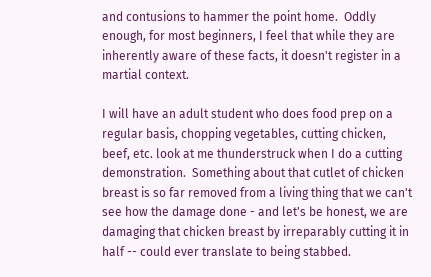and contusions to hammer the point home.  Oddly enough, for most beginners, I feel that while they are inherently aware of these facts, it doesn't register in a martial context.

I will have an adult student who does food prep on a regular basis, chopping vegetables, cutting chicken, beef, etc. look at me thunderstruck when I do a cutting demonstration.  Something about that cutlet of chicken breast is so far removed from a living thing that we can't see how the damage done - and let's be honest, we are damaging that chicken breast by irreparably cutting it in half -- could ever translate to being stabbed.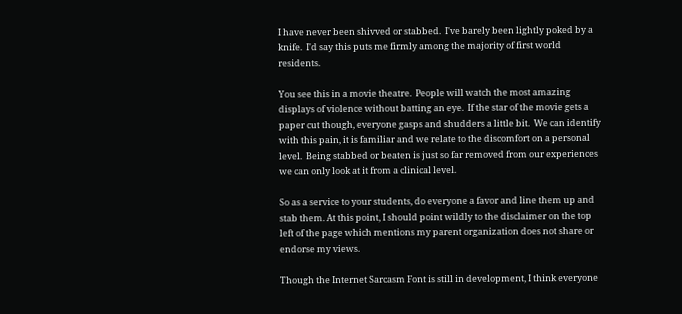I have never been shivved or stabbed.  I've barely been lightly poked by a knife.  I'd say this puts me firmly among the majority of first world residents.

You see this in a movie theatre.  People will watch the most amazing displays of violence without batting an eye.  If the star of the movie gets a paper cut though, everyone gasps and shudders a little bit.  We can identify with this pain, it is familiar and we relate to the discomfort on a personal level.  Being stabbed or beaten is just so far removed from our experiences we can only look at it from a clinical level.

So as a service to your students, do everyone a favor and line them up and stab them. At this point, I should point wildly to the disclaimer on the top left of the page which mentions my parent organization does not share or endorse my views.

Though the Internet Sarcasm Font is still in development, I think everyone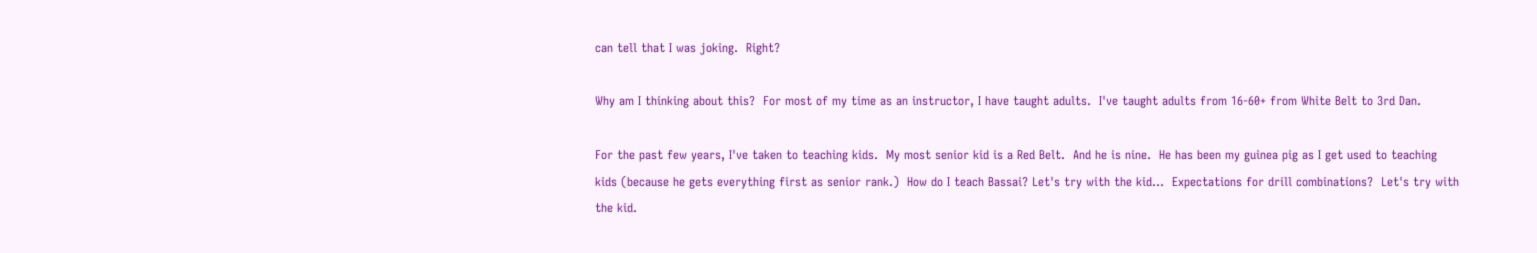can tell that I was joking.  Right?

Why am I thinking about this?  For most of my time as an instructor, I have taught adults.  I've taught adults from 16-60+ from White Belt to 3rd Dan.

For the past few years, I've taken to teaching kids.  My most senior kid is a Red Belt.  And he is nine.  He has been my guinea pig as I get used to teaching kids (because he gets everything first as senior rank.)  How do I teach Bassai? Let's try with the kid...  Expectations for drill combinations?  Let's try with the kid.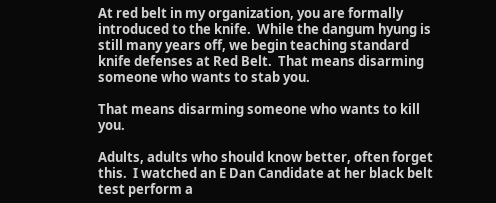At red belt in my organization, you are formally introduced to the knife.  While the dangum hyung is still many years off, we begin teaching standard knife defenses at Red Belt.  That means disarming someone who wants to stab you.

That means disarming someone who wants to kill you.

Adults, adults who should know better, often forget this.  I watched an E Dan Candidate at her black belt test perform a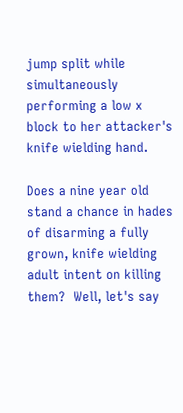jump split while simultaneously performing a low x block to her attacker's knife wielding hand.

Does a nine year old stand a chance in hades of disarming a fully grown, knife wielding adult intent on killing them?  Well, let's say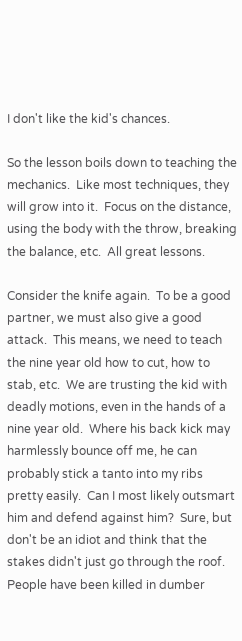I don't like the kid's chances.

So the lesson boils down to teaching the mechanics.  Like most techniques, they will grow into it.  Focus on the distance, using the body with the throw, breaking the balance, etc.  All great lessons.

Consider the knife again.  To be a good partner, we must also give a good attack.  This means, we need to teach the nine year old how to cut, how to stab, etc.  We are trusting the kid with deadly motions, even in the hands of a nine year old.  Where his back kick may harmlessly bounce off me, he can probably stick a tanto into my ribs pretty easily.  Can I most likely outsmart him and defend against him?  Sure, but don't be an idiot and think that the stakes didn't just go through the roof.  People have been killed in dumber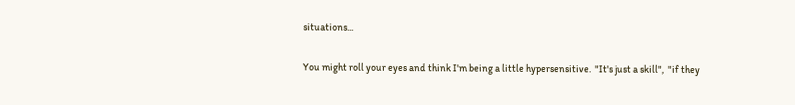situations...

You might roll your eyes and think I'm being a little hypersensitive.  "It's just a skill",  "if they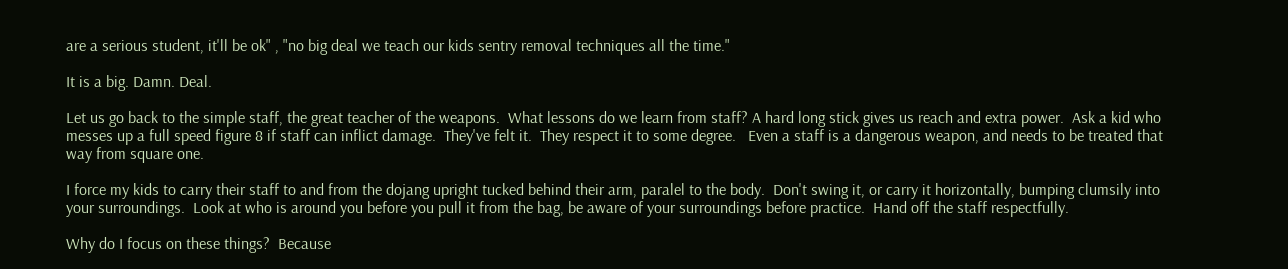are a serious student, it'll be ok" , "no big deal we teach our kids sentry removal techniques all the time."

It is a big. Damn. Deal.

Let us go back to the simple staff, the great teacher of the weapons.  What lessons do we learn from staff? A hard long stick gives us reach and extra power.  Ask a kid who messes up a full speed figure 8 if staff can inflict damage.  They've felt it.  They respect it to some degree.   Even a staff is a dangerous weapon, and needs to be treated that way from square one.

I force my kids to carry their staff to and from the dojang upright tucked behind their arm, paralel to the body.  Don't swing it, or carry it horizontally, bumping clumsily into your surroundings.  Look at who is around you before you pull it from the bag, be aware of your surroundings before practice.  Hand off the staff respectfully.

Why do I focus on these things?  Because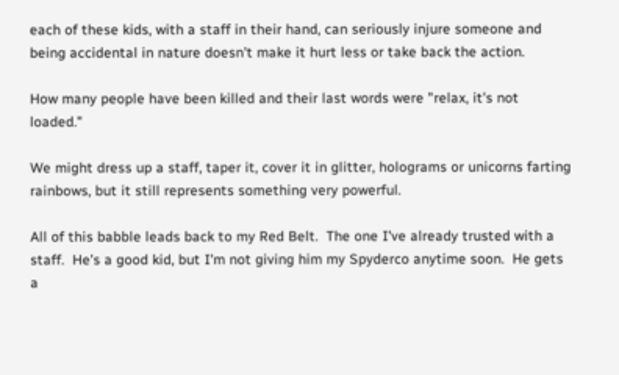each of these kids, with a staff in their hand, can seriously injure someone and being accidental in nature doesn't make it hurt less or take back the action.

How many people have been killed and their last words were "relax, it's not loaded."

We might dress up a staff, taper it, cover it in glitter, holograms or unicorns farting rainbows, but it still represents something very powerful.

All of this babble leads back to my Red Belt.  The one I've already trusted with a staff.  He's a good kid, but I'm not giving him my Spyderco anytime soon.  He gets a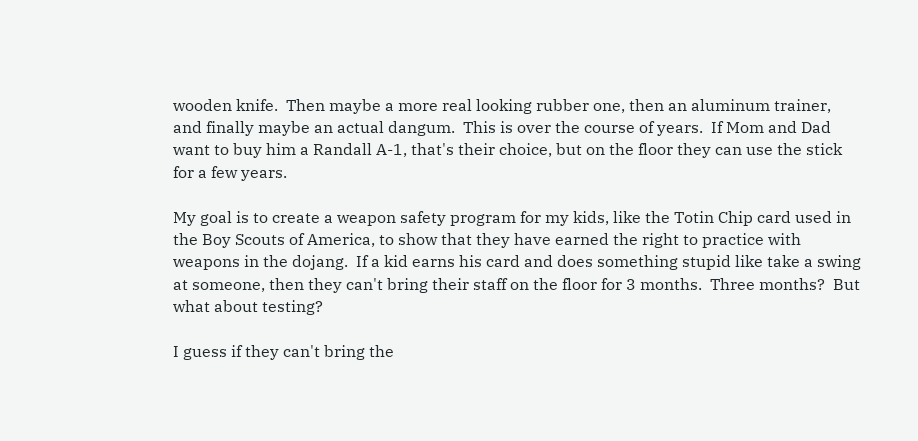wooden knife.  Then maybe a more real looking rubber one, then an aluminum trainer, and finally maybe an actual dangum.  This is over the course of years.  If Mom and Dad want to buy him a Randall A-1, that's their choice, but on the floor they can use the stick for a few years.

My goal is to create a weapon safety program for my kids, like the Totin Chip card used in the Boy Scouts of America, to show that they have earned the right to practice with weapons in the dojang.  If a kid earns his card and does something stupid like take a swing at someone, then they can't bring their staff on the floor for 3 months.  Three months?  But what about testing?

I guess if they can't bring the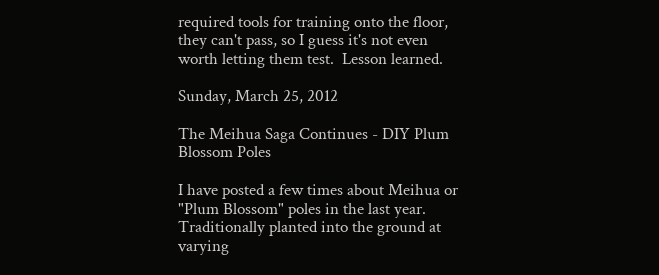required tools for training onto the floor, they can't pass, so I guess it's not even worth letting them test.  Lesson learned.

Sunday, March 25, 2012

The Meihua Saga Continues - DIY Plum Blossom Poles

I have posted a few times about Meihua or "Plum Blossom" poles in the last year.  Traditionally planted into the ground at varying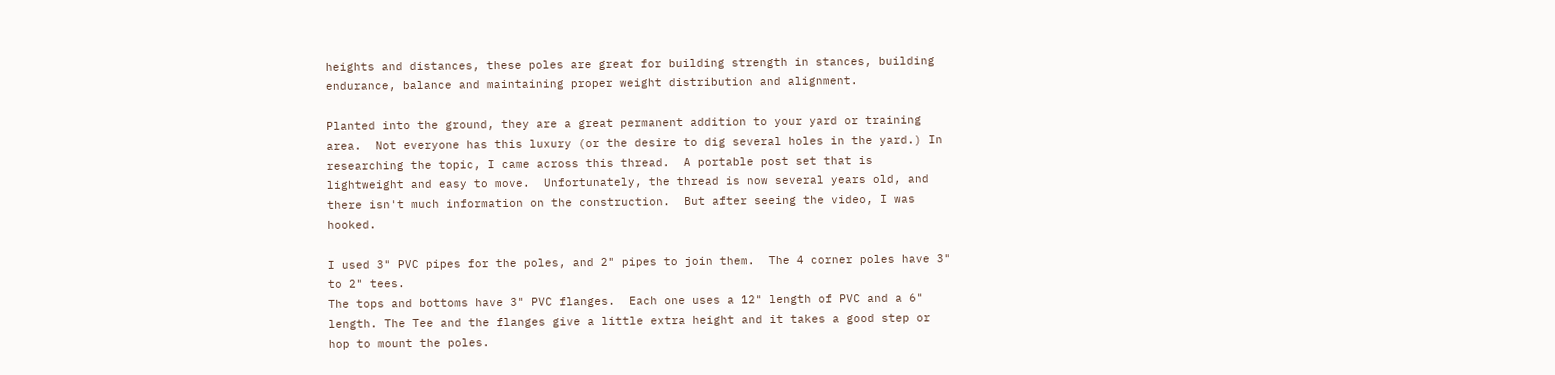heights and distances, these poles are great for building strength in stances, building endurance, balance and maintaining proper weight distribution and alignment.

Planted into the ground, they are a great permanent addition to your yard or training area.  Not everyone has this luxury (or the desire to dig several holes in the yard.) In researching the topic, I came across this thread.  A portable post set that is lightweight and easy to move.  Unfortunately, the thread is now several years old, and there isn't much information on the construction.  But after seeing the video, I was hooked.

I used 3" PVC pipes for the poles, and 2" pipes to join them.  The 4 corner poles have 3" to 2" tees.
The tops and bottoms have 3" PVC flanges.  Each one uses a 12" length of PVC and a 6" length. The Tee and the flanges give a little extra height and it takes a good step or hop to mount the poles.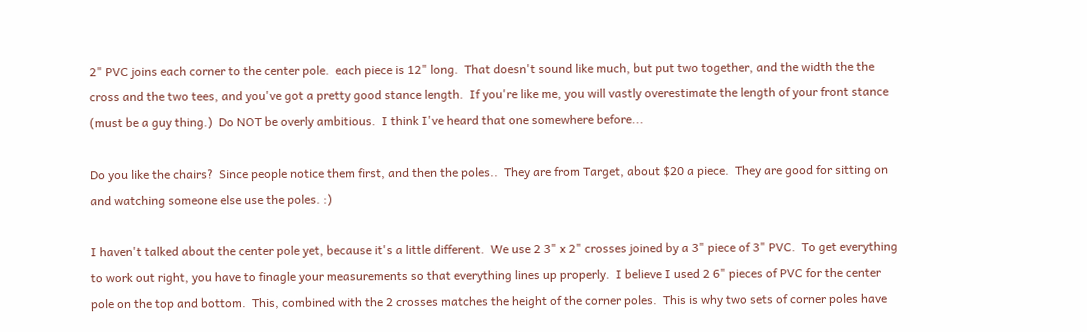2" PVC joins each corner to the center pole.  each piece is 12" long.  That doesn't sound like much, but put two together, and the width the the cross and the two tees, and you've got a pretty good stance length.  If you're like me, you will vastly overestimate the length of your front stance (must be a guy thing.)  Do NOT be overly ambitious.  I think I've heard that one somewhere before...

Do you like the chairs?  Since people notice them first, and then the poles..  They are from Target, about $20 a piece.  They are good for sitting on and watching someone else use the poles. :)

I haven't talked about the center pole yet, because it's a little different.  We use 2 3" x 2" crosses joined by a 3" piece of 3" PVC.  To get everything to work out right, you have to finagle your measurements so that everything lines up properly.  I believe I used 2 6" pieces of PVC for the center pole on the top and bottom.  This, combined with the 2 crosses matches the height of the corner poles.  This is why two sets of corner poles have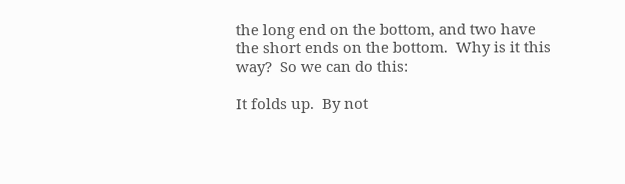the long end on the bottom, and two have the short ends on the bottom.  Why is it this way?  So we can do this:

It folds up.  By not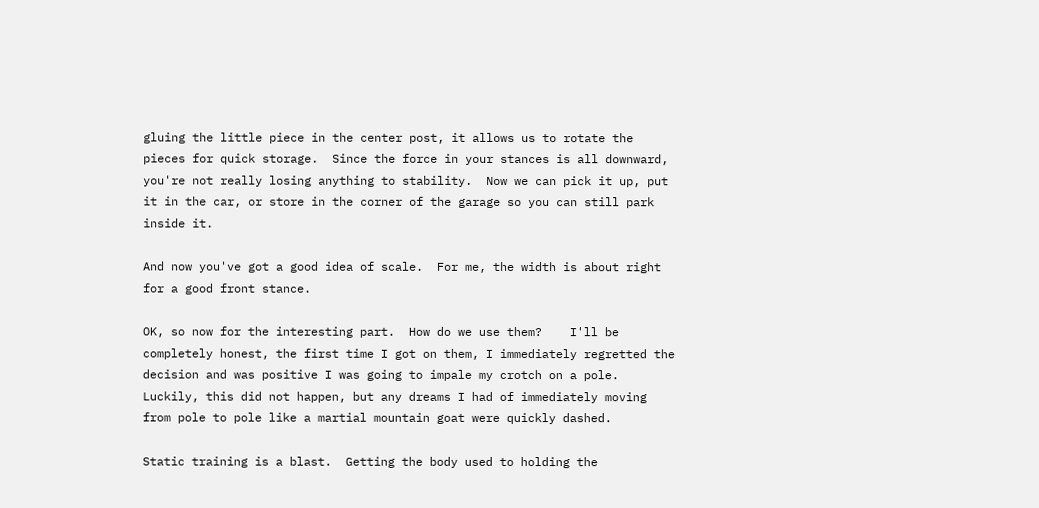gluing the little piece in the center post, it allows us to rotate the pieces for quick storage.  Since the force in your stances is all downward, you're not really losing anything to stability.  Now we can pick it up, put it in the car, or store in the corner of the garage so you can still park inside it.

And now you've got a good idea of scale.  For me, the width is about right for a good front stance.

OK, so now for the interesting part.  How do we use them?    I'll be completely honest, the first time I got on them, I immediately regretted the decision and was positive I was going to impale my crotch on a pole.  Luckily, this did not happen, but any dreams I had of immediately moving from pole to pole like a martial mountain goat were quickly dashed.

Static training is a blast.  Getting the body used to holding the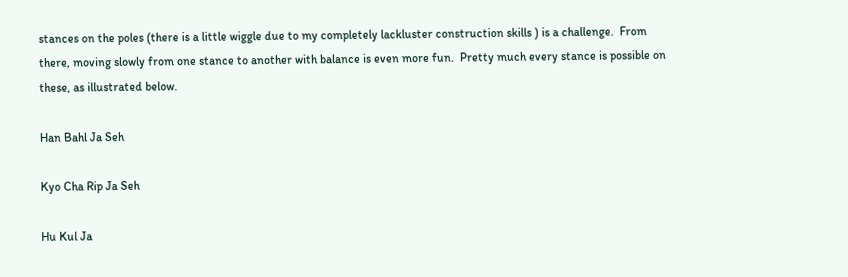stances on the poles (there is a little wiggle due to my completely lackluster construction skills ) is a challenge.  From there, moving slowly from one stance to another with balance is even more fun.  Pretty much every stance is possible on these, as illustrated below.

Han Bahl Ja Seh

Kyo Cha Rip Ja Seh

Hu Kul Ja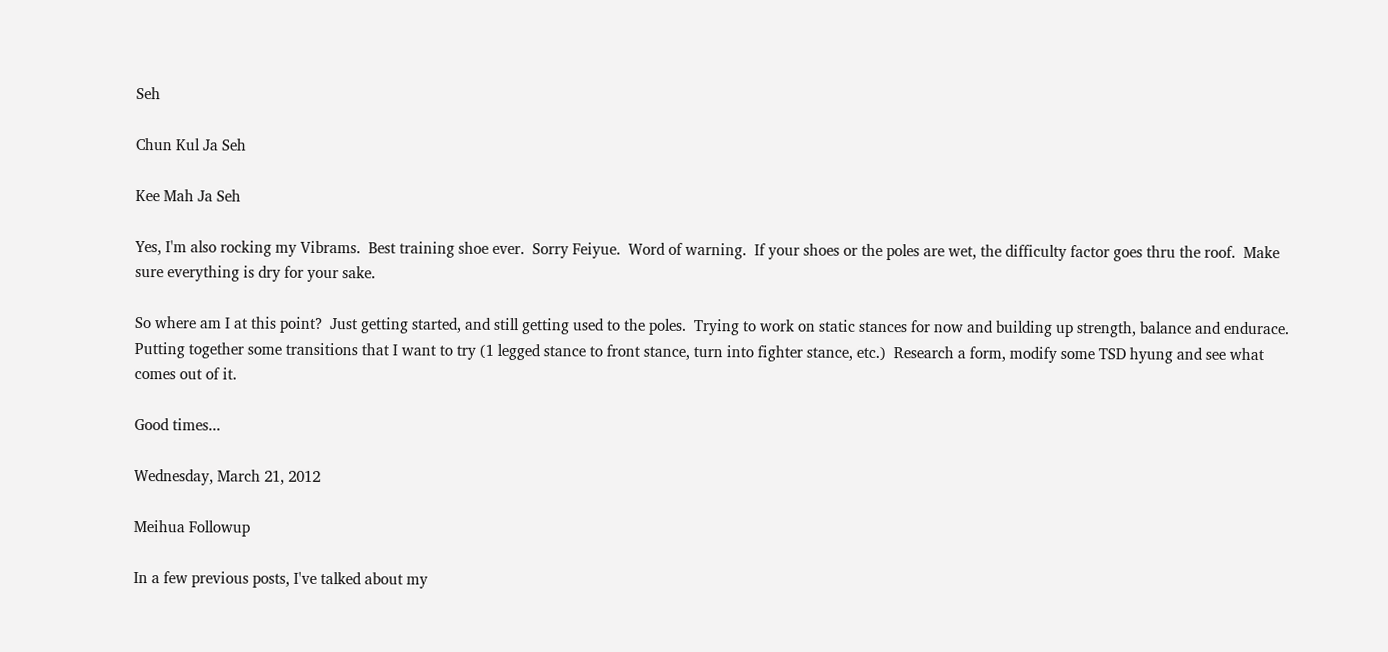Seh

Chun Kul Ja Seh

Kee Mah Ja Seh

Yes, I'm also rocking my Vibrams.  Best training shoe ever.  Sorry Feiyue.  Word of warning.  If your shoes or the poles are wet, the difficulty factor goes thru the roof.  Make sure everything is dry for your sake.

So where am I at this point?  Just getting started, and still getting used to the poles.  Trying to work on static stances for now and building up strength, balance and endurace. Putting together some transitions that I want to try (1 legged stance to front stance, turn into fighter stance, etc.)  Research a form, modify some TSD hyung and see what comes out of it.

Good times...

Wednesday, March 21, 2012

Meihua Followup

In a few previous posts, I've talked about my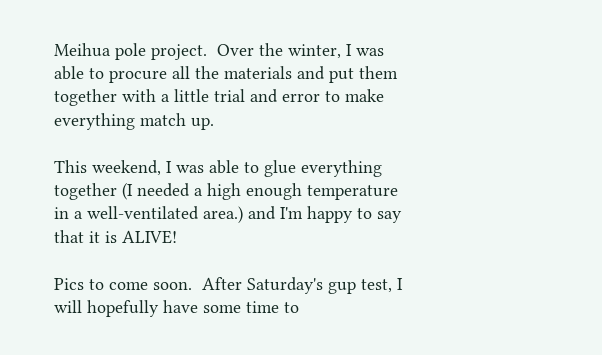Meihua pole project.  Over the winter, I was able to procure all the materials and put them together with a little trial and error to make everything match up.

This weekend, I was able to glue everything together (I needed a high enough temperature in a well-ventilated area.) and I'm happy to say that it is ALIVE!

Pics to come soon.  After Saturday's gup test, I will hopefully have some time to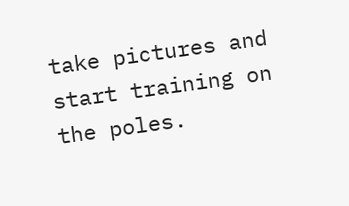take pictures and start training on the poles.